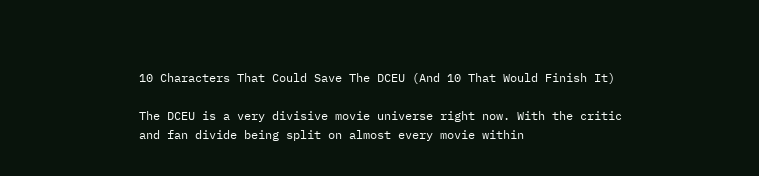10 Characters That Could Save The DCEU (And 10 That Would Finish It)

The DCEU is a very divisive movie universe right now. With the critic and fan divide being split on almost every movie within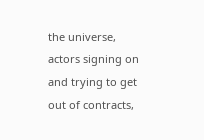the universe, actors signing on and trying to get out of contracts,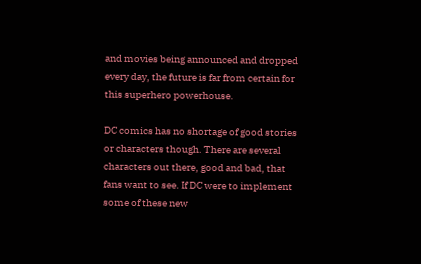and movies being announced and dropped every day, the future is far from certain for this superhero powerhouse.

DC comics has no shortage of good stories or characters though. There are several characters out there, good and bad, that fans want to see. If DC were to implement some of these new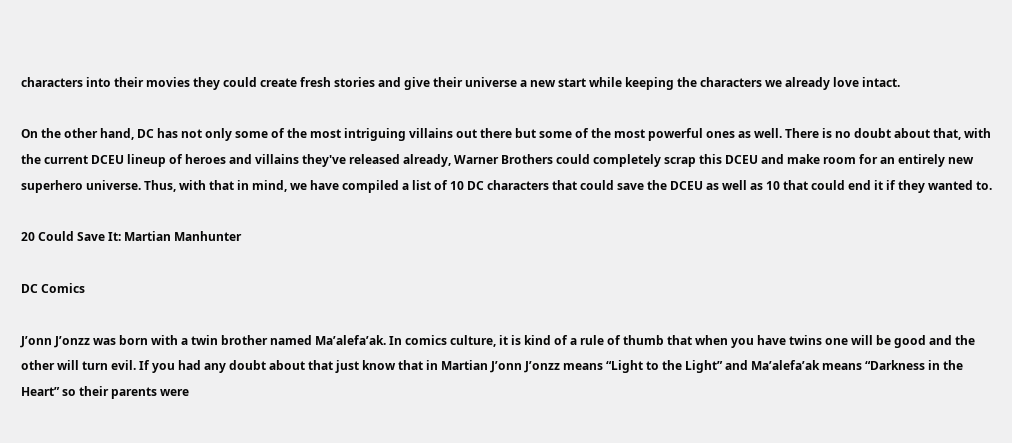characters into their movies they could create fresh stories and give their universe a new start while keeping the characters we already love intact.

On the other hand, DC has not only some of the most intriguing villains out there but some of the most powerful ones as well. There is no doubt about that, with the current DCEU lineup of heroes and villains they've released already, Warner Brothers could completely scrap this DCEU and make room for an entirely new superhero universe. Thus, with that in mind, we have compiled a list of 10 DC characters that could save the DCEU as well as 10 that could end it if they wanted to.

20 Could Save It: Martian Manhunter

DC Comics

J’onn J’onzz was born with a twin brother named Ma’alefa’ak. In comics culture, it is kind of a rule of thumb that when you have twins one will be good and the other will turn evil. If you had any doubt about that just know that in Martian J’onn J’onzz means “Light to the Light” and Ma’alefa’ak means “Darkness in the Heart” so their parents were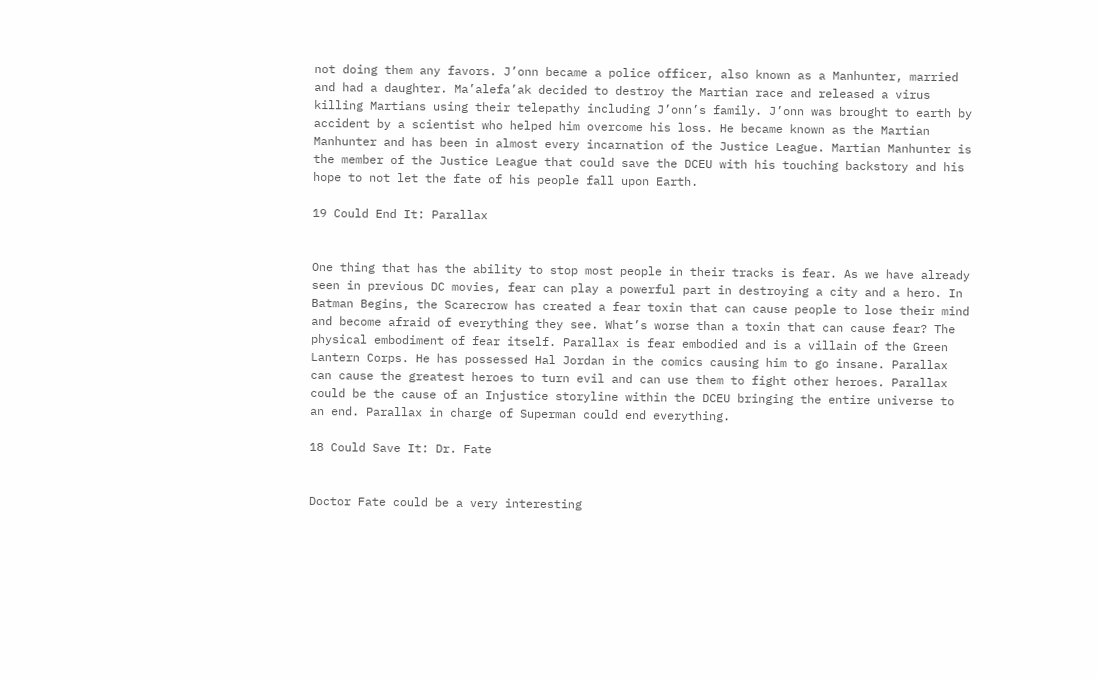not doing them any favors. J’onn became a police officer, also known as a Manhunter, married and had a daughter. Ma’alefa’ak decided to destroy the Martian race and released a virus killing Martians using their telepathy including J’onn’s family. J’onn was brought to earth by accident by a scientist who helped him overcome his loss. He became known as the Martian Manhunter and has been in almost every incarnation of the Justice League. Martian Manhunter is the member of the Justice League that could save the DCEU with his touching backstory and his hope to not let the fate of his people fall upon Earth.

19 Could End It: Parallax


One thing that has the ability to stop most people in their tracks is fear. As we have already seen in previous DC movies, fear can play a powerful part in destroying a city and a hero. In Batman Begins, the Scarecrow has created a fear toxin that can cause people to lose their mind and become afraid of everything they see. What’s worse than a toxin that can cause fear? The physical embodiment of fear itself. Parallax is fear embodied and is a villain of the Green Lantern Corps. He has possessed Hal Jordan in the comics causing him to go insane. Parallax can cause the greatest heroes to turn evil and can use them to fight other heroes. Parallax could be the cause of an Injustice storyline within the DCEU bringing the entire universe to an end. Parallax in charge of Superman could end everything.

18 Could Save It: Dr. Fate


Doctor Fate could be a very interesting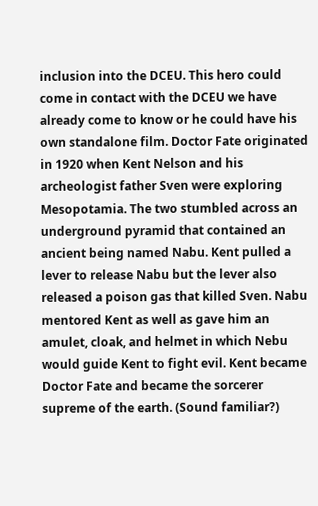inclusion into the DCEU. This hero could come in contact with the DCEU we have already come to know or he could have his own standalone film. Doctor Fate originated in 1920 when Kent Nelson and his archeologist father Sven were exploring Mesopotamia. The two stumbled across an underground pyramid that contained an ancient being named Nabu. Kent pulled a lever to release Nabu but the lever also released a poison gas that killed Sven. Nabu mentored Kent as well as gave him an amulet, cloak, and helmet in which Nebu would guide Kent to fight evil. Kent became Doctor Fate and became the sorcerer supreme of the earth. (Sound familiar?)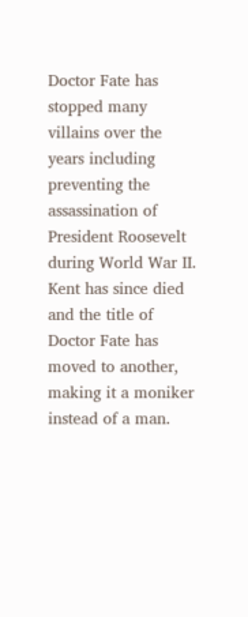Doctor Fate has stopped many villains over the years including preventing the assassination of President Roosevelt during World War II. Kent has since died and the title of Doctor Fate has moved to another, making it a moniker instead of a man.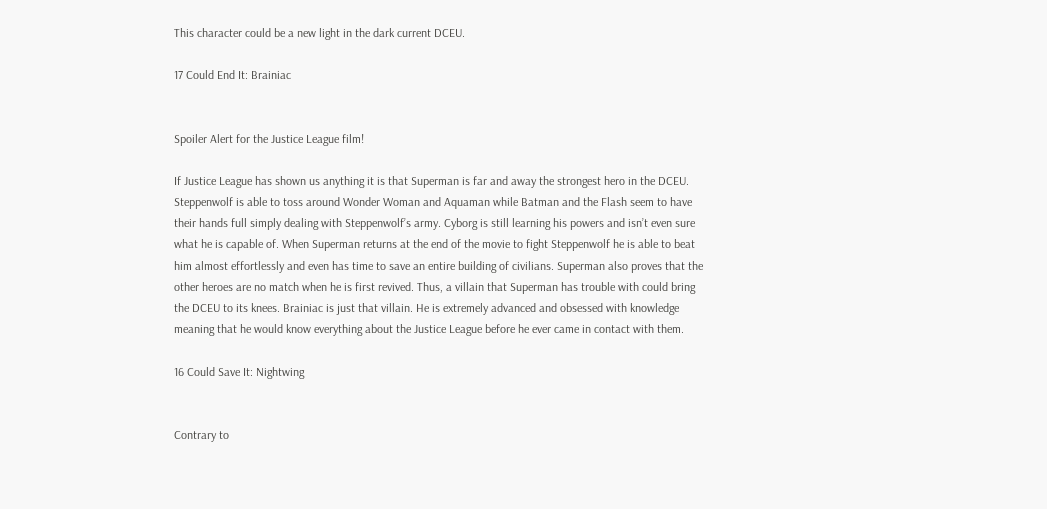This character could be a new light in the dark current DCEU.

17 Could End It: Brainiac


Spoiler Alert for the Justice League film!

If Justice League has shown us anything it is that Superman is far and away the strongest hero in the DCEU. Steppenwolf is able to toss around Wonder Woman and Aquaman while Batman and the Flash seem to have their hands full simply dealing with Steppenwolf’s army. Cyborg is still learning his powers and isn’t even sure what he is capable of. When Superman returns at the end of the movie to fight Steppenwolf he is able to beat him almost effortlessly and even has time to save an entire building of civilians. Superman also proves that the other heroes are no match when he is first revived. Thus, a villain that Superman has trouble with could bring the DCEU to its knees. Brainiac is just that villain. He is extremely advanced and obsessed with knowledge meaning that he would know everything about the Justice League before he ever came in contact with them.

16 Could Save It: Nightwing


Contrary to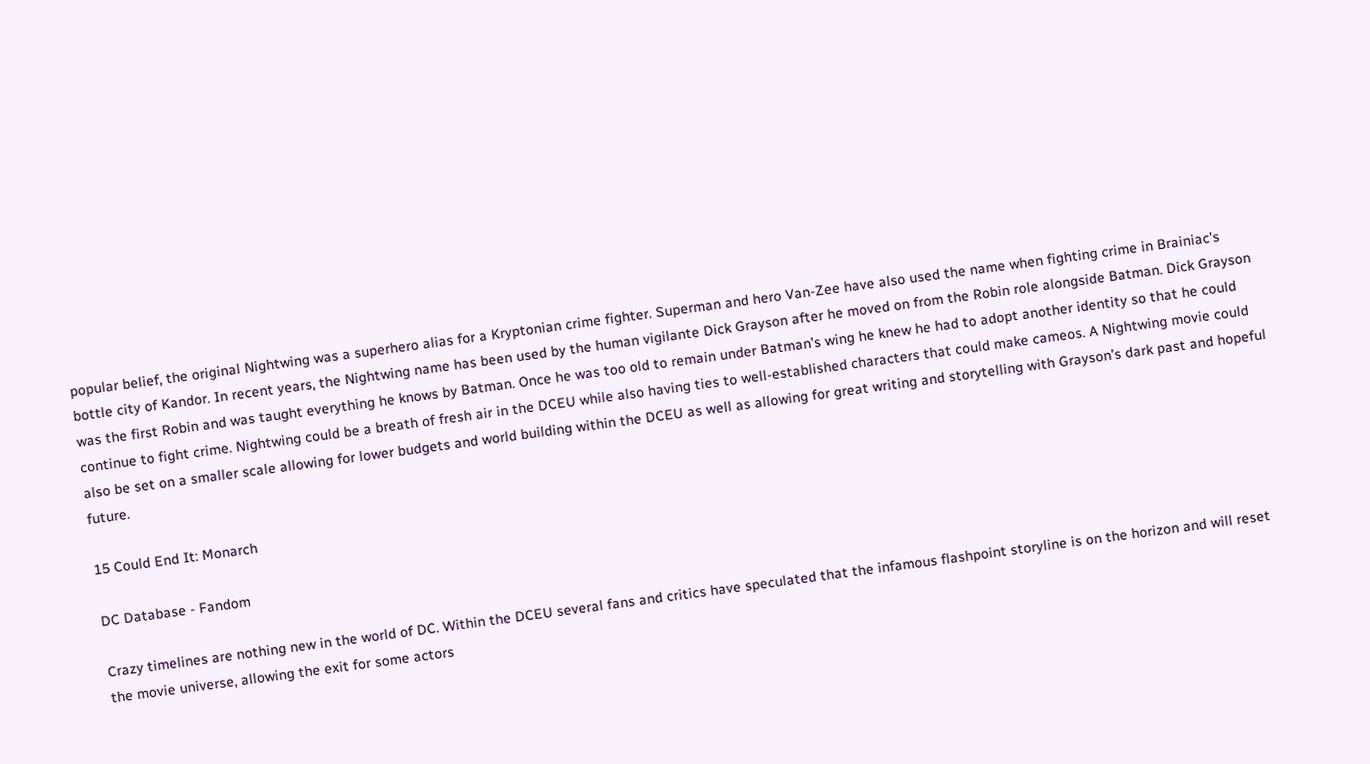popular belief, the original Nightwing was a superhero alias for a Kryptonian crime fighter. Superman and hero Van-Zee have also used the name when fighting crime in Brainiac's bottle city of Kandor. In recent years, the Nightwing name has been used by the human vigilante Dick Grayson after he moved on from the Robin role alongside Batman. Dick Grayson was the first Robin and was taught everything he knows by Batman. Once he was too old to remain under Batman’s wing he knew he had to adopt another identity so that he could continue to fight crime. Nightwing could be a breath of fresh air in the DCEU while also having ties to well-established characters that could make cameos. A Nightwing movie could also be set on a smaller scale allowing for lower budgets and world building within the DCEU as well as allowing for great writing and storytelling with Grayson’s dark past and hopeful future.

15 Could End It: Monarch

DC Database - Fandom

Crazy timelines are nothing new in the world of DC. Within the DCEU several fans and critics have speculated that the infamous flashpoint storyline is on the horizon and will reset the movie universe, allowing the exit for some actors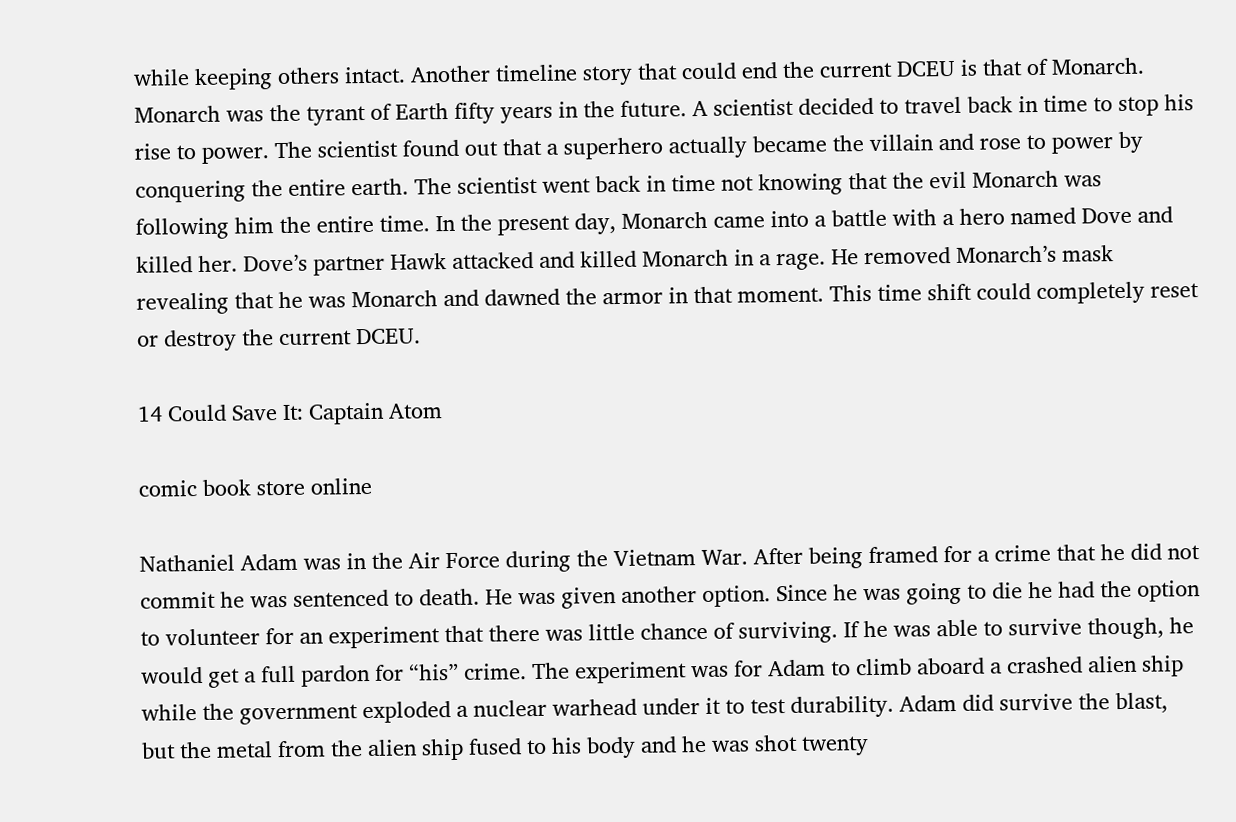while keeping others intact. Another timeline story that could end the current DCEU is that of Monarch. Monarch was the tyrant of Earth fifty years in the future. A scientist decided to travel back in time to stop his rise to power. The scientist found out that a superhero actually became the villain and rose to power by conquering the entire earth. The scientist went back in time not knowing that the evil Monarch was following him the entire time. In the present day, Monarch came into a battle with a hero named Dove and killed her. Dove’s partner Hawk attacked and killed Monarch in a rage. He removed Monarch’s mask revealing that he was Monarch and dawned the armor in that moment. This time shift could completely reset or destroy the current DCEU.

14 Could Save It: Captain Atom

comic book store online

Nathaniel Adam was in the Air Force during the Vietnam War. After being framed for a crime that he did not commit he was sentenced to death. He was given another option. Since he was going to die he had the option to volunteer for an experiment that there was little chance of surviving. If he was able to survive though, he would get a full pardon for “his” crime. The experiment was for Adam to climb aboard a crashed alien ship while the government exploded a nuclear warhead under it to test durability. Adam did survive the blast, but the metal from the alien ship fused to his body and he was shot twenty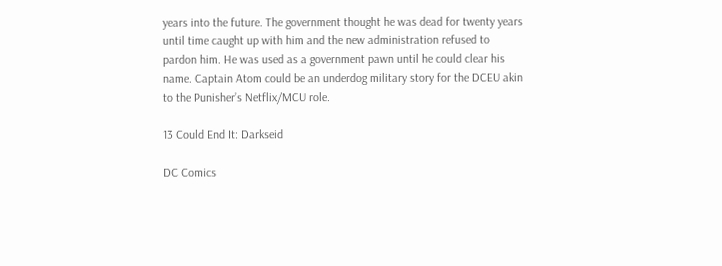years into the future. The government thought he was dead for twenty years until time caught up with him and the new administration refused to pardon him. He was used as a government pawn until he could clear his name. Captain Atom could be an underdog military story for the DCEU akin to the Punisher’s Netflix/MCU role.

13 Could End It: Darkseid

DC Comics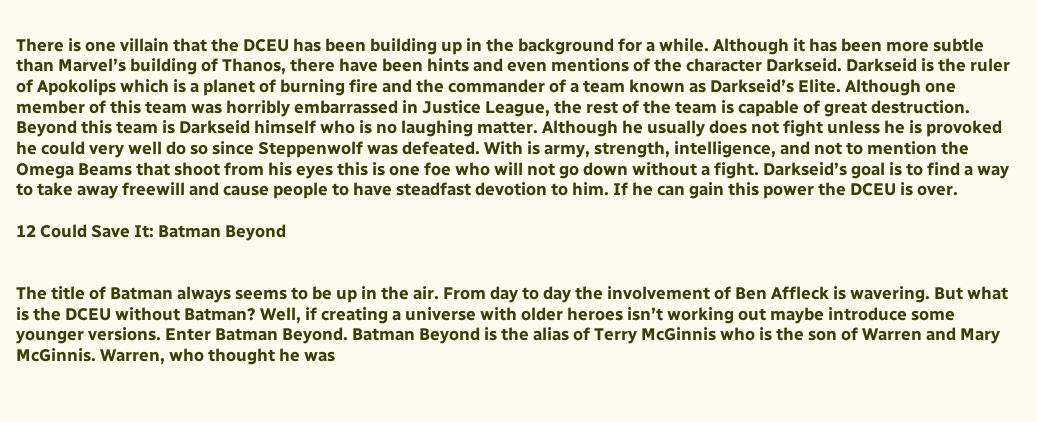There is one villain that the DCEU has been building up in the background for a while. Although it has been more subtle than Marvel’s building of Thanos, there have been hints and even mentions of the character Darkseid. Darkseid is the ruler of Apokolips which is a planet of burning fire and the commander of a team known as Darkseid’s Elite. Although one member of this team was horribly embarrassed in Justice League, the rest of the team is capable of great destruction. Beyond this team is Darkseid himself who is no laughing matter. Although he usually does not fight unless he is provoked he could very well do so since Steppenwolf was defeated. With is army, strength, intelligence, and not to mention the Omega Beams that shoot from his eyes this is one foe who will not go down without a fight. Darkseid’s goal is to find a way to take away freewill and cause people to have steadfast devotion to him. If he can gain this power the DCEU is over.

12 Could Save It: Batman Beyond


The title of Batman always seems to be up in the air. From day to day the involvement of Ben Affleck is wavering. But what is the DCEU without Batman? Well, if creating a universe with older heroes isn’t working out maybe introduce some younger versions. Enter Batman Beyond. Batman Beyond is the alias of Terry McGinnis who is the son of Warren and Mary McGinnis. Warren, who thought he was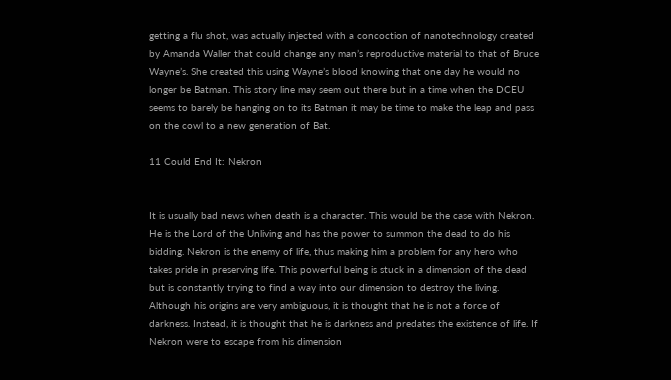getting a flu shot, was actually injected with a concoction of nanotechnology created by Amanda Waller that could change any man’s reproductive material to that of Bruce Wayne’s. She created this using Wayne’s blood knowing that one day he would no longer be Batman. This story line may seem out there but in a time when the DCEU seems to barely be hanging on to its Batman it may be time to make the leap and pass on the cowl to a new generation of Bat.

11 Could End It: Nekron


It is usually bad news when death is a character. This would be the case with Nekron. He is the Lord of the Unliving and has the power to summon the dead to do his bidding. Nekron is the enemy of life, thus making him a problem for any hero who takes pride in preserving life. This powerful being is stuck in a dimension of the dead but is constantly trying to find a way into our dimension to destroy the living. Although his origins are very ambiguous, it is thought that he is not a force of darkness. Instead, it is thought that he is darkness and predates the existence of life. If Nekron were to escape from his dimension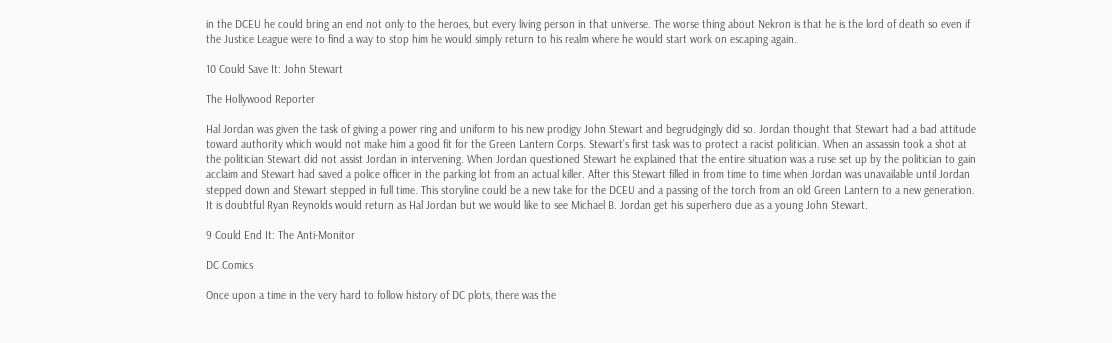in the DCEU he could bring an end not only to the heroes, but every living person in that universe. The worse thing about Nekron is that he is the lord of death so even if the Justice League were to find a way to stop him he would simply return to his realm where he would start work on escaping again.

10 Could Save It: John Stewart

The Hollywood Reporter

Hal Jordan was given the task of giving a power ring and uniform to his new prodigy John Stewart and begrudgingly did so. Jordan thought that Stewart had a bad attitude toward authority which would not make him a good fit for the Green Lantern Corps. Stewart’s first task was to protect a racist politician. When an assassin took a shot at the politician Stewart did not assist Jordan in intervening. When Jordan questioned Stewart he explained that the entire situation was a ruse set up by the politician to gain acclaim and Stewart had saved a police officer in the parking lot from an actual killer. After this Stewart filled in from time to time when Jordan was unavailable until Jordan stepped down and Stewart stepped in full time. This storyline could be a new take for the DCEU and a passing of the torch from an old Green Lantern to a new generation. It is doubtful Ryan Reynolds would return as Hal Jordan but we would like to see Michael B. Jordan get his superhero due as a young John Stewart.

9 Could End It: The Anti-Monitor

DC Comics

Once upon a time in the very hard to follow history of DC plots, there was the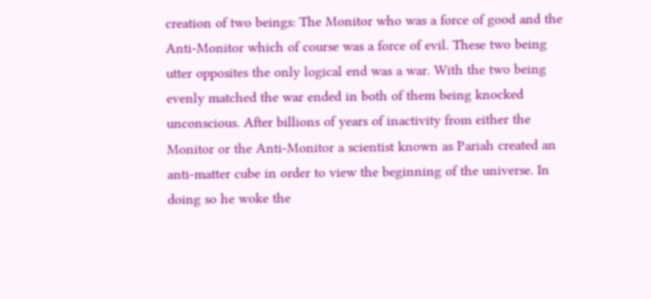creation of two beings: The Monitor who was a force of good and the Anti-Monitor which of course was a force of evil. These two being utter opposites the only logical end was a war. With the two being evenly matched the war ended in both of them being knocked unconscious. After billions of years of inactivity from either the Monitor or the Anti-Monitor a scientist known as Pariah created an anti-matter cube in order to view the beginning of the universe. In doing so he woke the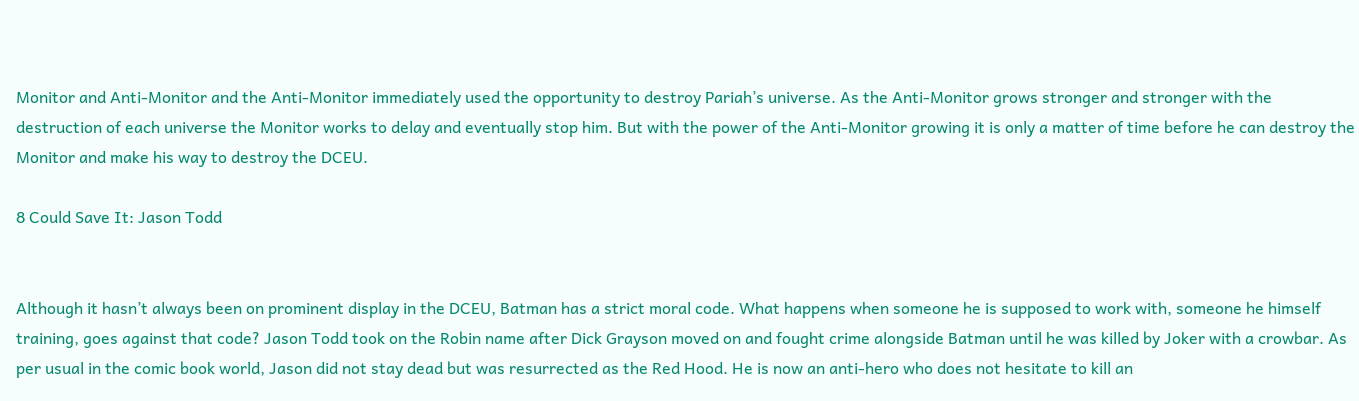Monitor and Anti-Monitor and the Anti-Monitor immediately used the opportunity to destroy Pariah’s universe. As the Anti-Monitor grows stronger and stronger with the destruction of each universe the Monitor works to delay and eventually stop him. But with the power of the Anti-Monitor growing it is only a matter of time before he can destroy the Monitor and make his way to destroy the DCEU.

8 Could Save It: Jason Todd


Although it hasn’t always been on prominent display in the DCEU, Batman has a strict moral code. What happens when someone he is supposed to work with, someone he himself training, goes against that code? Jason Todd took on the Robin name after Dick Grayson moved on and fought crime alongside Batman until he was killed by Joker with a crowbar. As per usual in the comic book world, Jason did not stay dead but was resurrected as the Red Hood. He is now an anti-hero who does not hesitate to kill an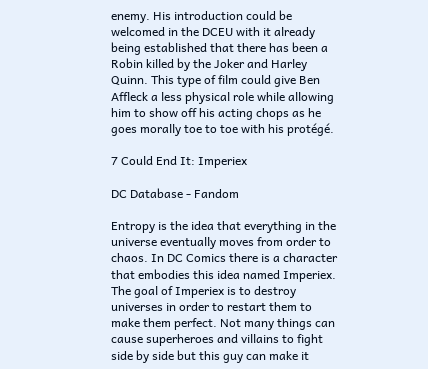enemy. His introduction could be welcomed in the DCEU with it already being established that there has been a Robin killed by the Joker and Harley Quinn. This type of film could give Ben Affleck a less physical role while allowing him to show off his acting chops as he goes morally toe to toe with his protégé.

7 Could End It: Imperiex

DC Database - Fandom

Entropy is the idea that everything in the universe eventually moves from order to chaos. In DC Comics there is a character that embodies this idea named Imperiex. The goal of Imperiex is to destroy universes in order to restart them to make them perfect. Not many things can cause superheroes and villains to fight side by side but this guy can make it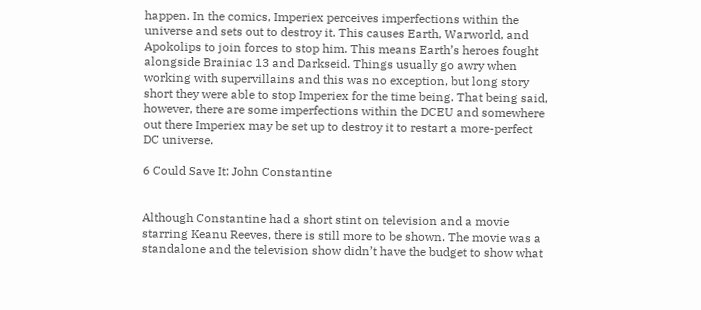happen. In the comics, Imperiex perceives imperfections within the universe and sets out to destroy it. This causes Earth, Warworld, and Apokolips to join forces to stop him. This means Earth’s heroes fought alongside Brainiac 13 and Darkseid. Things usually go awry when working with supervillains and this was no exception, but long story short they were able to stop Imperiex for the time being. That being said, however, there are some imperfections within the DCEU and somewhere out there Imperiex may be set up to destroy it to restart a more-perfect DC universe.

6 Could Save It: John Constantine


Although Constantine had a short stint on television and a movie starring Keanu Reeves, there is still more to be shown. The movie was a standalone and the television show didn’t have the budget to show what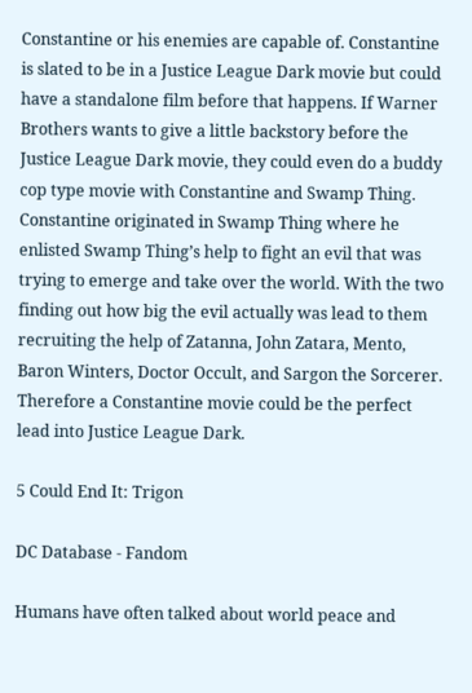Constantine or his enemies are capable of. Constantine is slated to be in a Justice League Dark movie but could have a standalone film before that happens. If Warner Brothers wants to give a little backstory before the Justice League Dark movie, they could even do a buddy cop type movie with Constantine and Swamp Thing. Constantine originated in Swamp Thing where he enlisted Swamp Thing’s help to fight an evil that was trying to emerge and take over the world. With the two finding out how big the evil actually was lead to them recruiting the help of Zatanna, John Zatara, Mento, Baron Winters, Doctor Occult, and Sargon the Sorcerer. Therefore a Constantine movie could be the perfect lead into Justice League Dark.

5 Could End It: Trigon

DC Database - Fandom

Humans have often talked about world peace and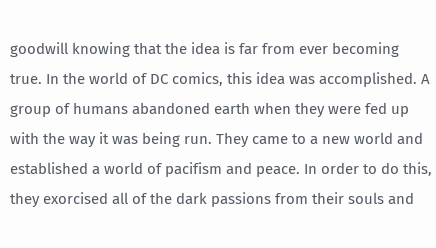goodwill knowing that the idea is far from ever becoming true. In the world of DC comics, this idea was accomplished. A group of humans abandoned earth when they were fed up with the way it was being run. They came to a new world and established a world of pacifism and peace. In order to do this, they exorcised all of the dark passions from their souls and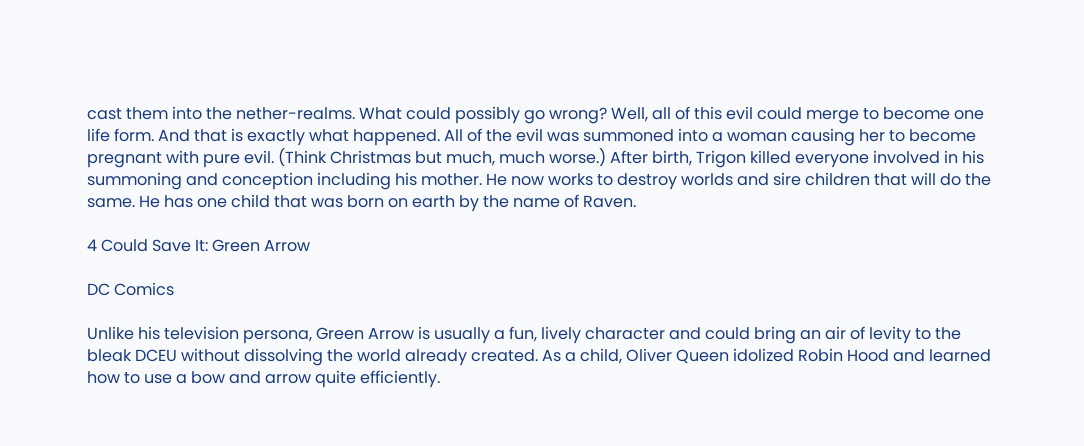cast them into the nether-realms. What could possibly go wrong? Well, all of this evil could merge to become one life form. And that is exactly what happened. All of the evil was summoned into a woman causing her to become pregnant with pure evil. (Think Christmas but much, much worse.) After birth, Trigon killed everyone involved in his summoning and conception including his mother. He now works to destroy worlds and sire children that will do the same. He has one child that was born on earth by the name of Raven.

4 Could Save It: Green Arrow

DC Comics

Unlike his television persona, Green Arrow is usually a fun, lively character and could bring an air of levity to the bleak DCEU without dissolving the world already created. As a child, Oliver Queen idolized Robin Hood and learned how to use a bow and arrow quite efficiently.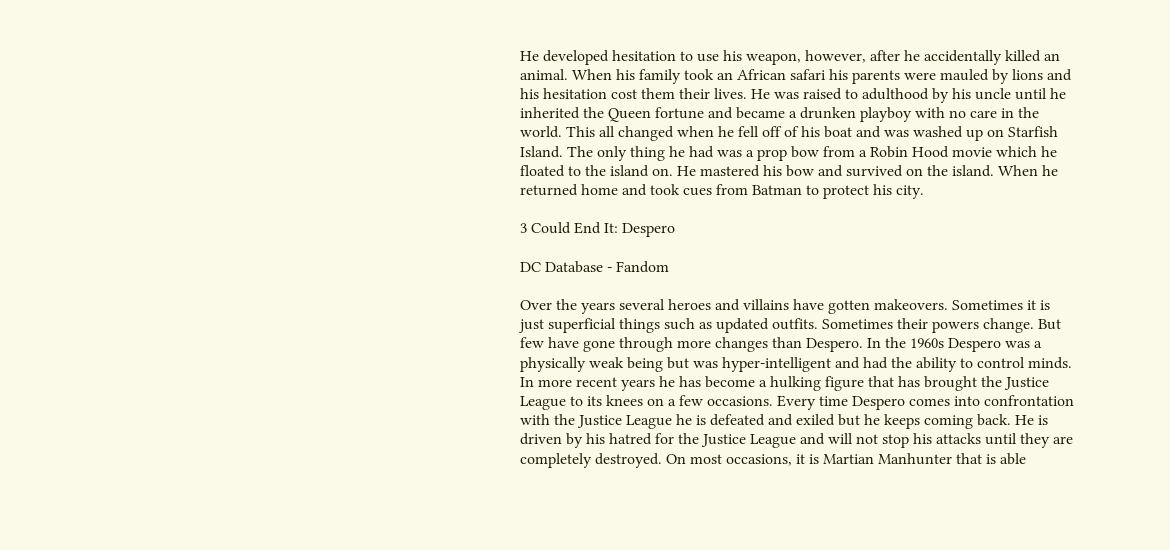He developed hesitation to use his weapon, however, after he accidentally killed an animal. When his family took an African safari his parents were mauled by lions and his hesitation cost them their lives. He was raised to adulthood by his uncle until he inherited the Queen fortune and became a drunken playboy with no care in the world. This all changed when he fell off of his boat and was washed up on Starfish Island. The only thing he had was a prop bow from a Robin Hood movie which he floated to the island on. He mastered his bow and survived on the island. When he returned home and took cues from Batman to protect his city.

3 Could End It: Despero

DC Database - Fandom

Over the years several heroes and villains have gotten makeovers. Sometimes it is just superficial things such as updated outfits. Sometimes their powers change. But few have gone through more changes than Despero. In the 1960s Despero was a physically weak being but was hyper-intelligent and had the ability to control minds. In more recent years he has become a hulking figure that has brought the Justice League to its knees on a few occasions. Every time Despero comes into confrontation with the Justice League he is defeated and exiled but he keeps coming back. He is driven by his hatred for the Justice League and will not stop his attacks until they are completely destroyed. On most occasions, it is Martian Manhunter that is able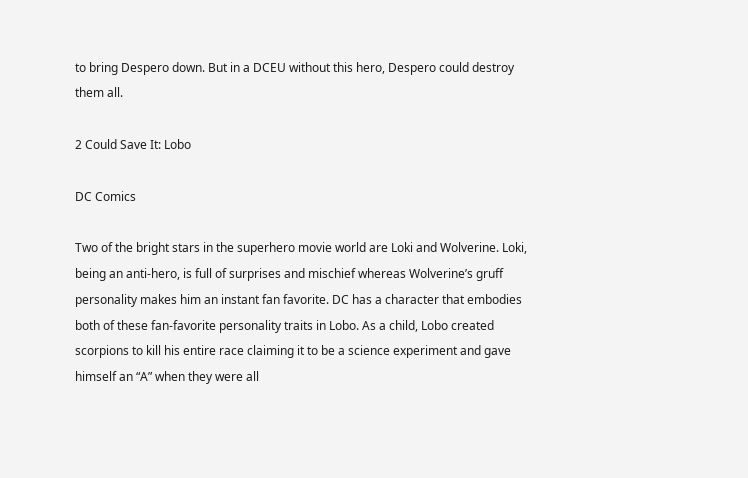to bring Despero down. But in a DCEU without this hero, Despero could destroy them all.

2 Could Save It: Lobo

DC Comics

Two of the bright stars in the superhero movie world are Loki and Wolverine. Loki, being an anti-hero, is full of surprises and mischief whereas Wolverine’s gruff personality makes him an instant fan favorite. DC has a character that embodies both of these fan-favorite personality traits in Lobo. As a child, Lobo created scorpions to kill his entire race claiming it to be a science experiment and gave himself an “A” when they were all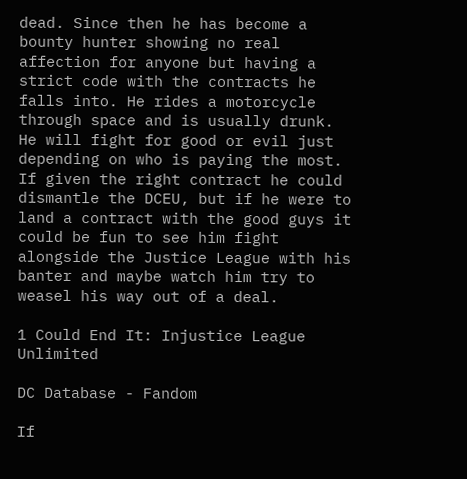dead. Since then he has become a bounty hunter showing no real affection for anyone but having a strict code with the contracts he falls into. He rides a motorcycle through space and is usually drunk. He will fight for good or evil just depending on who is paying the most. If given the right contract he could dismantle the DCEU, but if he were to land a contract with the good guys it could be fun to see him fight alongside the Justice League with his banter and maybe watch him try to weasel his way out of a deal.

1 Could End It: Injustice League Unlimited

DC Database - Fandom

If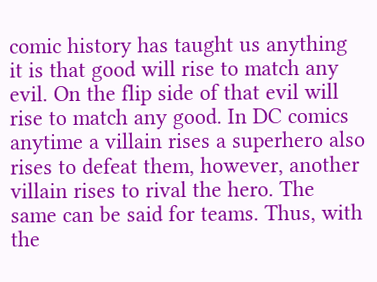comic history has taught us anything it is that good will rise to match any evil. On the flip side of that evil will rise to match any good. In DC comics anytime a villain rises a superhero also rises to defeat them, however, another villain rises to rival the hero. The same can be said for teams. Thus, with the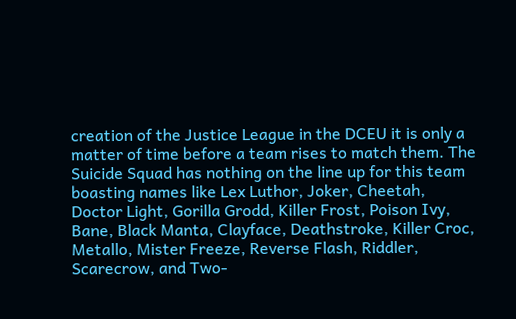creation of the Justice League in the DCEU it is only a matter of time before a team rises to match them. The Suicide Squad has nothing on the line up for this team boasting names like Lex Luthor, Joker, Cheetah, Doctor Light, Gorilla Grodd, Killer Frost, Poison Ivy, Bane, Black Manta, Clayface, Deathstroke, Killer Croc, Metallo, Mister Freeze, Reverse Flash, Riddler, Scarecrow, and Two-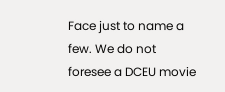Face just to name a few. We do not foresee a DCEU movie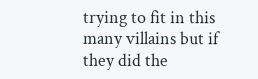trying to fit in this many villains but if they did the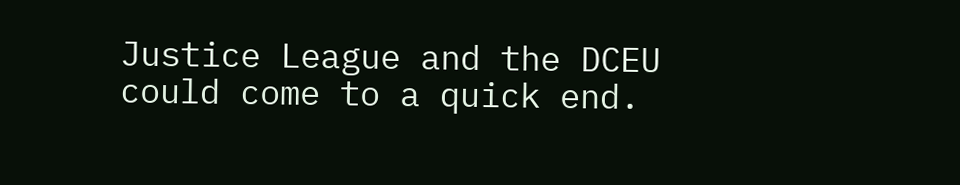Justice League and the DCEU could come to a quick end.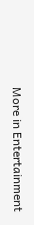More in Entertainment